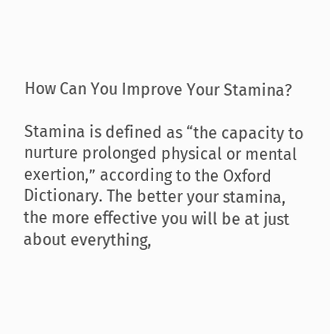How Can You Improve Your Stamina?

Stamina is defined as “the capacity to nurture prolonged physical or mental exertion,” according to the Oxford Dictionary. The better your stamina, the more effective you will be at just about everything,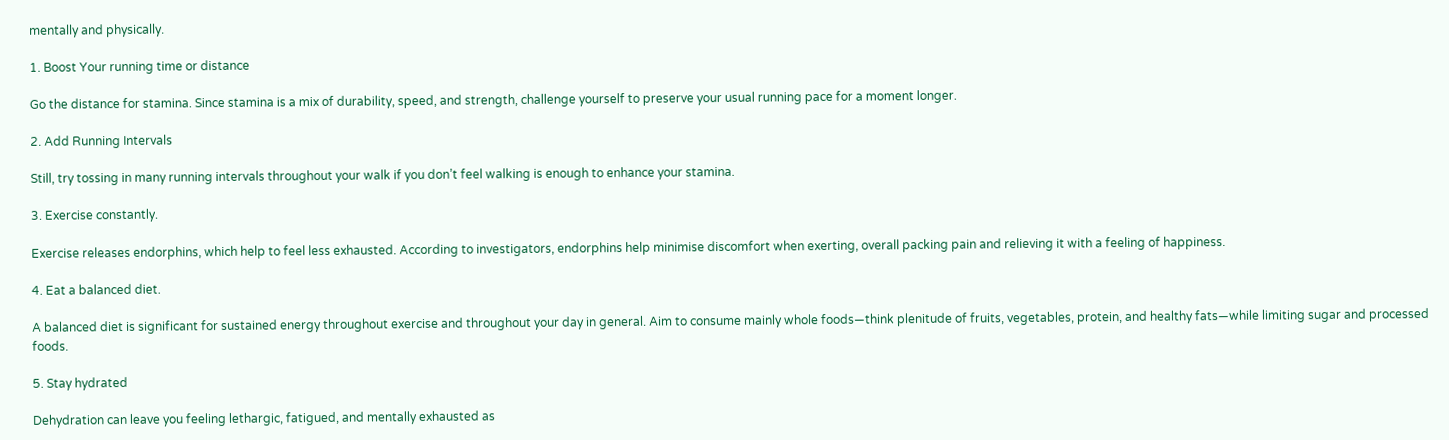mentally and physically.

1. Boost Your running time or distance

Go the distance for stamina. Since stamina is a mix of durability, speed, and strength, challenge yourself to preserve your usual running pace for a moment longer.

2. Add Running Intervals

Still, try tossing in many running intervals throughout your walk if you don’t feel walking is enough to enhance your stamina.

3. Exercise constantly.

Exercise releases endorphins, which help to feel less exhausted. According to investigators, endorphins help minimise discomfort when exerting, overall packing pain and relieving it with a feeling of happiness.

4. Eat a balanced diet.

A balanced diet is significant for sustained energy throughout exercise and throughout your day in general. Aim to consume mainly whole foods—think plenitude of fruits, vegetables, protein, and healthy fats—while limiting sugar and processed foods.

5. Stay hydrated

Dehydration can leave you feeling lethargic, fatigued, and mentally exhausted as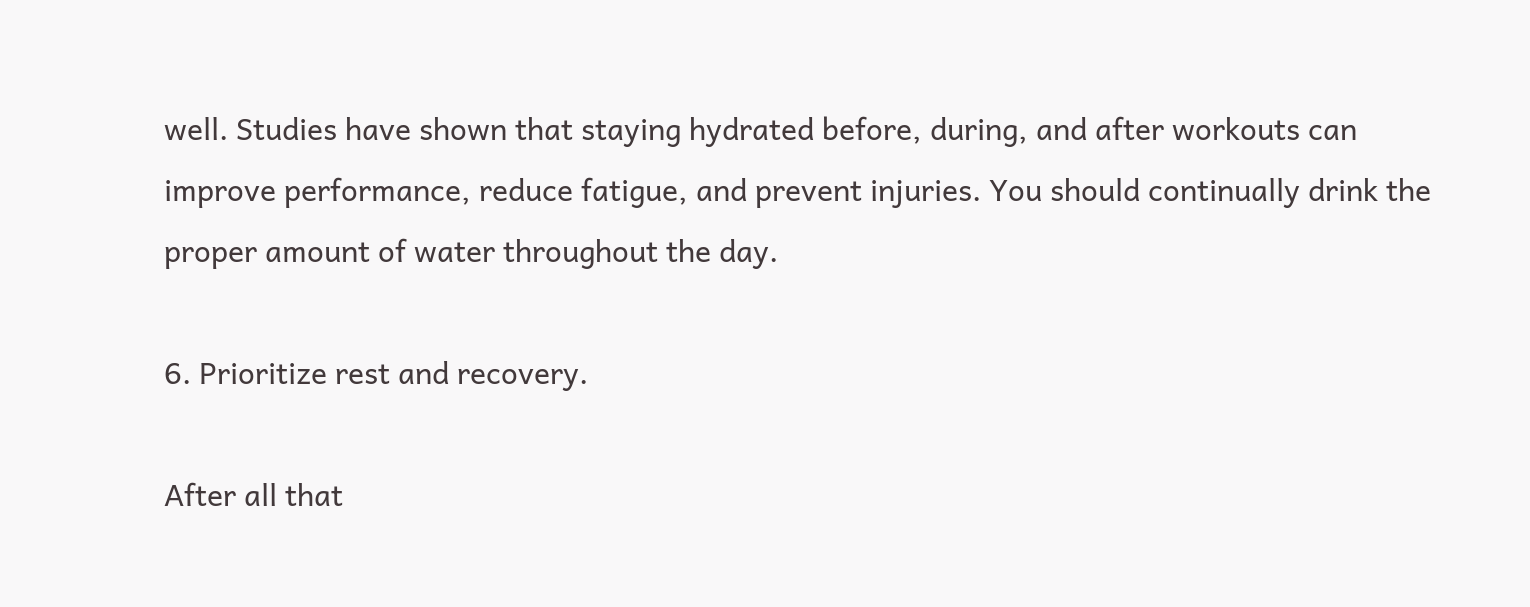well. Studies have shown that staying hydrated before, during, and after workouts can improve performance, reduce fatigue, and prevent injuries. You should continually drink the proper amount of water throughout the day.

6. Prioritize rest and recovery.

After all that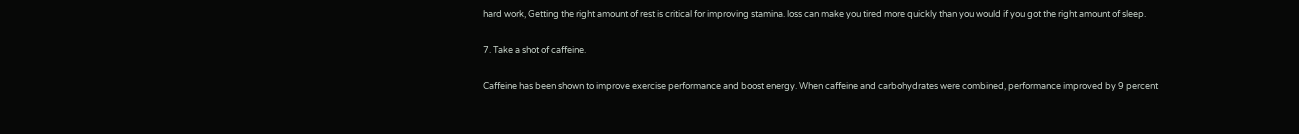hard work, Getting the right amount of rest is critical for improving stamina. loss can make you tired more quickly than you would if you got the right amount of sleep.

7. Take a shot of caffeine.

Caffeine has been shown to improve exercise performance and boost energy. When caffeine and carbohydrates were combined, performance improved by 9 percent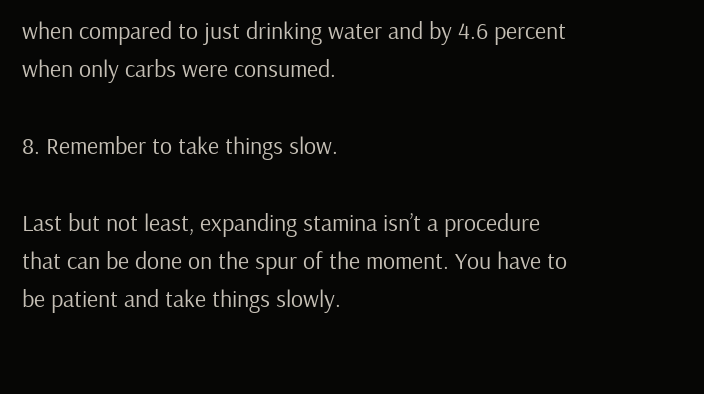when compared to just drinking water and by 4.6 percent when only carbs were consumed.

8. Remember to take things slow.

Last but not least, expanding stamina isn’t a procedure that can be done on the spur of the moment. You have to be patient and take things slowly.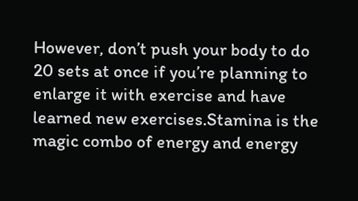However, don’t push your body to do 20 sets at once if you’re planning to enlarge it with exercise and have learned new exercises.Stamina is the magic combo of energy and energy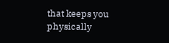that keeps you physically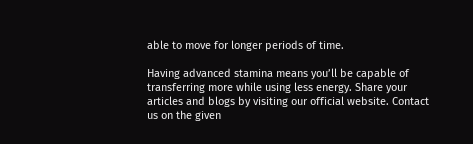able to move for longer periods of time.

Having advanced stamina means you’ll be capable of transferring more while using less energy. Share your articles and blogs by visiting our official website. Contact us on the given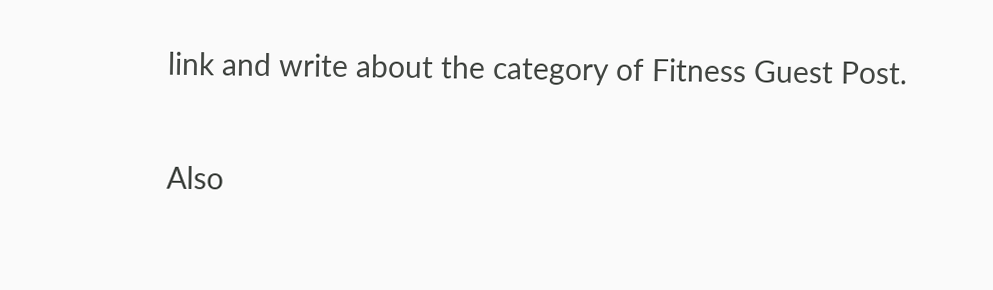link and write about the category of Fitness Guest Post.

Also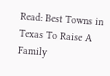Read: Best Towns in Texas To Raise A Family